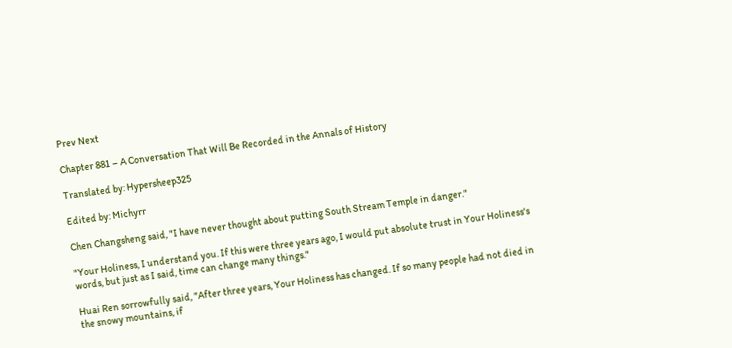Prev Next

Chapter 881 – A Conversation That Will Be Recorded in the Annals of History

Translated by: Hypersheep325

Edited by: Michyrr

Chen Changsheng said, "I have never thought about putting South Stream Temple in danger."

"Your Holiness, I understand you. If this were three years ago, I would put absolute trust in Your Holiness's words, but just as I said, time can change many things."

Huai Ren sorrowfully said, "After three years, Your Holiness has changed. If so many people had not died in the snowy mountains, if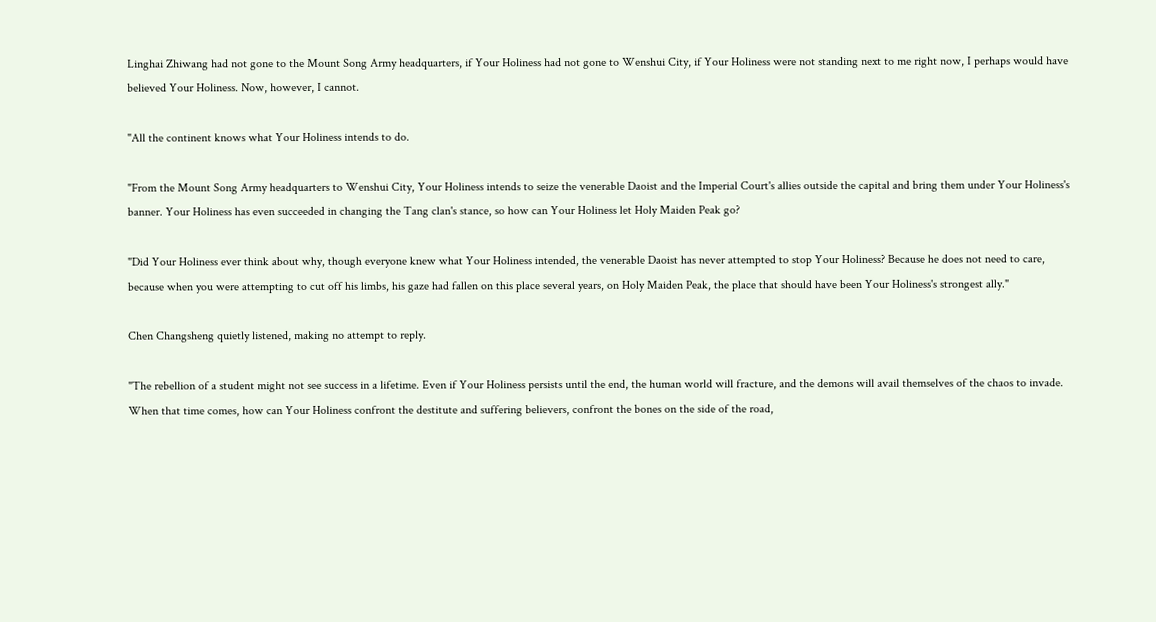Linghai Zhiwang had not gone to the Mount Song Army headquarters, if Your Holiness had not gone to Wenshui City, if Your Holiness were not standing next to me right now, I perhaps would have believed Your Holiness. Now, however, I cannot.

"All the continent knows what Your Holiness intends to do.

"From the Mount Song Army headquarters to Wenshui City, Your Holiness intends to seize the venerable Daoist and the Imperial Court's allies outside the capital and bring them under Your Holiness's banner. Your Holiness has even succeeded in changing the Tang clan's stance, so how can Your Holiness let Holy Maiden Peak go?

"Did Your Holiness ever think about why, though everyone knew what Your Holiness intended, the venerable Daoist has never attempted to stop Your Holiness? Because he does not need to care, because when you were attempting to cut off his limbs, his gaze had fallen on this place several years, on Holy Maiden Peak, the place that should have been Your Holiness's strongest ally."

Chen Changsheng quietly listened, making no attempt to reply.

"The rebellion of a student might not see success in a lifetime. Even if Your Holiness persists until the end, the human world will fracture, and the demons will avail themselves of the chaos to invade. When that time comes, how can Your Holiness confront the destitute and suffering believers, confront the bones on the side of the road,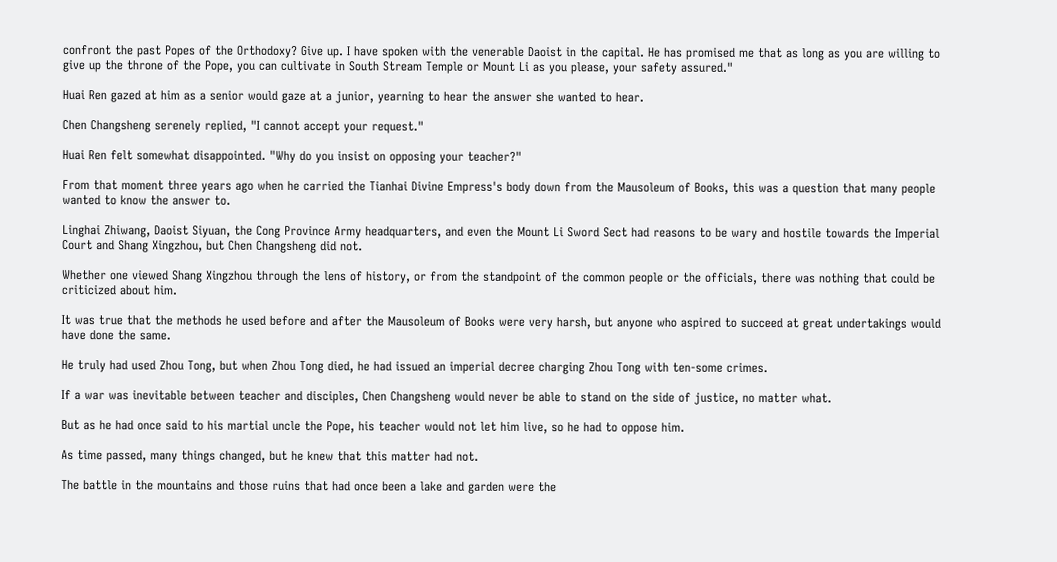confront the past Popes of the Orthodoxy? Give up. I have spoken with the venerable Daoist in the capital. He has promised me that as long as you are willing to give up the throne of the Pope, you can cultivate in South Stream Temple or Mount Li as you please, your safety assured."

Huai Ren gazed at him as a senior would gaze at a junior, yearning to hear the answer she wanted to hear.

Chen Changsheng serenely replied, "I cannot accept your request."

Huai Ren felt somewhat disappointed. "Why do you insist on opposing your teacher?"

From that moment three years ago when he carried the Tianhai Divine Empress's body down from the Mausoleum of Books, this was a question that many people wanted to know the answer to.

Linghai Zhiwang, Daoist Siyuan, the Cong Province Army headquarters, and even the Mount Li Sword Sect had reasons to be wary and hostile towards the Imperial Court and Shang Xingzhou, but Chen Changsheng did not.

Whether one viewed Shang Xingzhou through the lens of history, or from the standpoint of the common people or the officials, there was nothing that could be criticized about him.

It was true that the methods he used before and after the Mausoleum of Books were very harsh, but anyone who aspired to succeed at great undertakings would have done the same.

He truly had used Zhou Tong, but when Zhou Tong died, he had issued an imperial decree charging Zhou Tong with ten-some crimes.

If a war was inevitable between teacher and disciples, Chen Changsheng would never be able to stand on the side of justice, no matter what.

But as he had once said to his martial uncle the Pope, his teacher would not let him live, so he had to oppose him.

As time passed, many things changed, but he knew that this matter had not.

The battle in the mountains and those ruins that had once been a lake and garden were the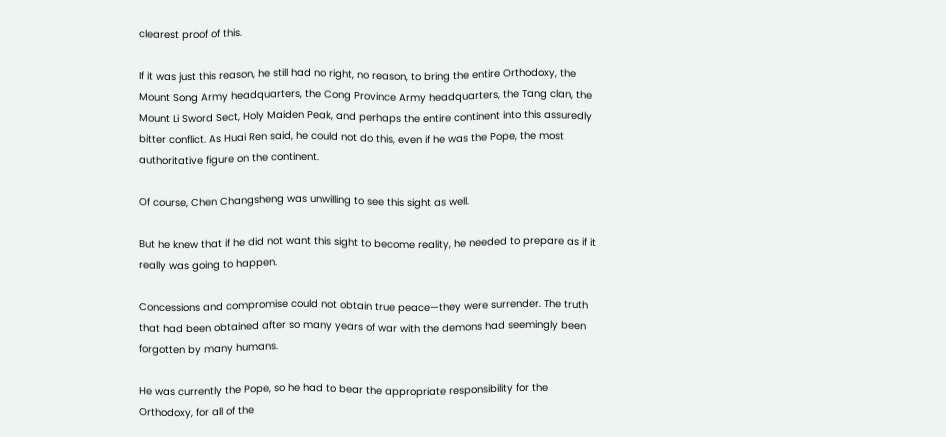clearest proof of this.

If it was just this reason, he still had no right, no reason, to bring the entire Orthodoxy, the Mount Song Army headquarters, the Cong Province Army headquarters, the Tang clan, the Mount Li Sword Sect, Holy Maiden Peak, and perhaps the entire continent into this assuredly bitter conflict. As Huai Ren said, he could not do this, even if he was the Pope, the most authoritative figure on the continent.

Of course, Chen Changsheng was unwilling to see this sight as well.

But he knew that if he did not want this sight to become reality, he needed to prepare as if it really was going to happen.

Concessions and compromise could not obtain true peace—they were surrender. The truth that had been obtained after so many years of war with the demons had seemingly been forgotten by many humans.

He was currently the Pope, so he had to bear the appropriate responsibility for the Orthodoxy, for all of the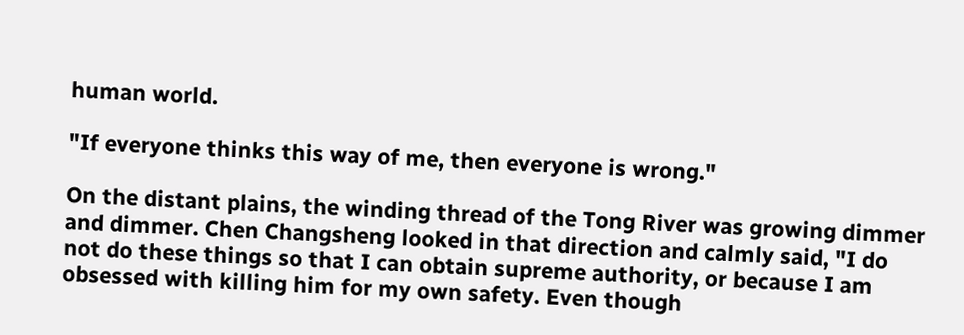human world.

"If everyone thinks this way of me, then everyone is wrong."

On the distant plains, the winding thread of the Tong River was growing dimmer and dimmer. Chen Changsheng looked in that direction and calmly said, "I do not do these things so that I can obtain supreme authority, or because I am obsessed with killing him for my own safety. Even though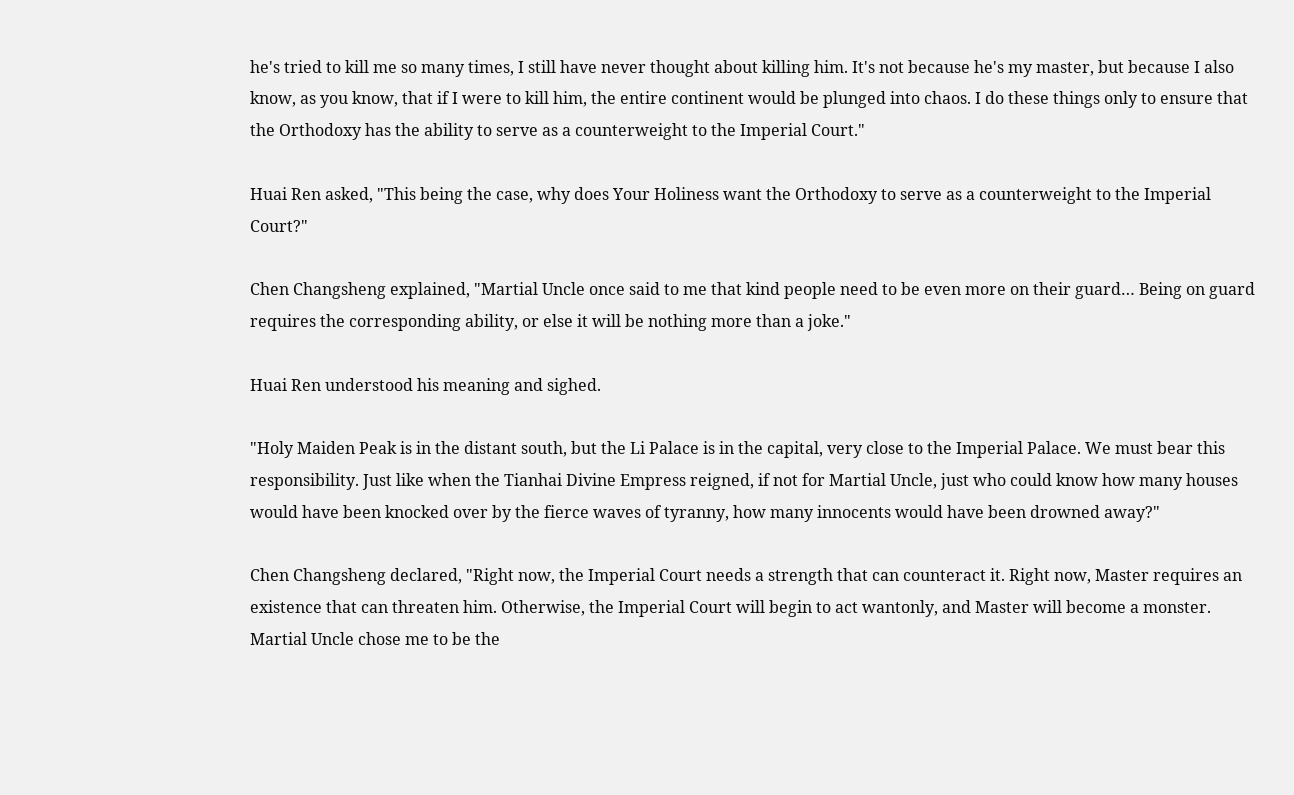he's tried to kill me so many times, I still have never thought about killing him. It's not because he's my master, but because I also know, as you know, that if I were to kill him, the entire continent would be plunged into chaos. I do these things only to ensure that the Orthodoxy has the ability to serve as a counterweight to the Imperial Court."

Huai Ren asked, "This being the case, why does Your Holiness want the Orthodoxy to serve as a counterweight to the Imperial Court?"

Chen Changsheng explained, "Martial Uncle once said to me that kind people need to be even more on their guard… Being on guard requires the corresponding ability, or else it will be nothing more than a joke."

Huai Ren understood his meaning and sighed.

"Holy Maiden Peak is in the distant south, but the Li Palace is in the capital, very close to the Imperial Palace. We must bear this responsibility. Just like when the Tianhai Divine Empress reigned, if not for Martial Uncle, just who could know how many houses would have been knocked over by the fierce waves of tyranny, how many innocents would have been drowned away?"

Chen Changsheng declared, "Right now, the Imperial Court needs a strength that can counteract it. Right now, Master requires an existence that can threaten him. Otherwise, the Imperial Court will begin to act wantonly, and Master will become a monster. Martial Uncle chose me to be the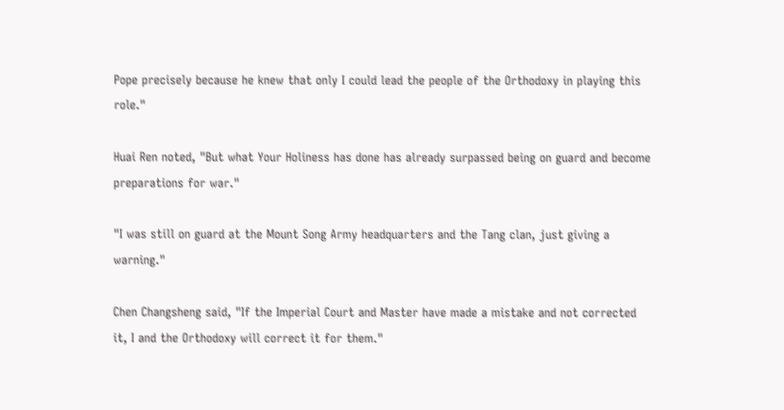Pope precisely because he knew that only I could lead the people of the Orthodoxy in playing this role."

Huai Ren noted, "But what Your Holiness has done has already surpassed being on guard and become preparations for war."

"I was still on guard at the Mount Song Army headquarters and the Tang clan, just giving a warning."

Chen Changsheng said, "If the Imperial Court and Master have made a mistake and not corrected it, I and the Orthodoxy will correct it for them."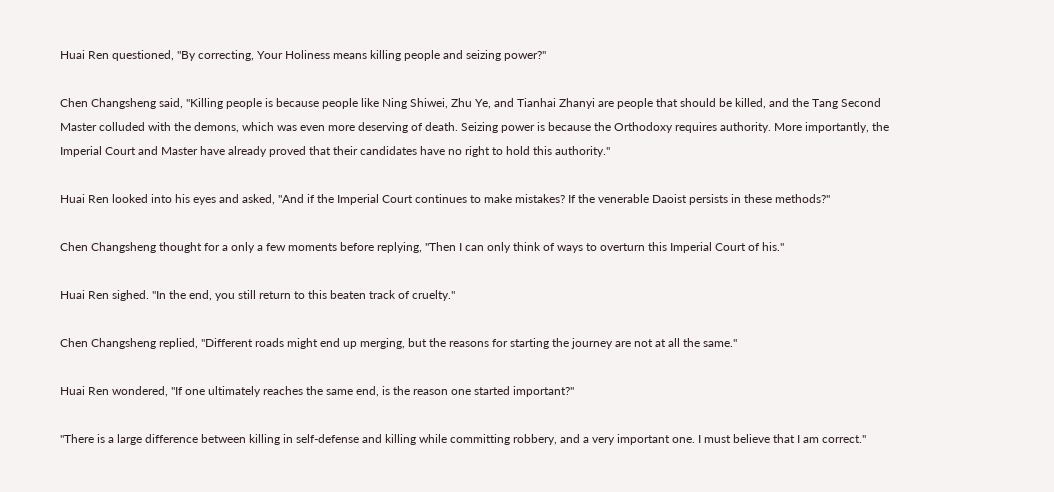Huai Ren questioned, "By correcting, Your Holiness means killing people and seizing power?"

Chen Changsheng said, "Killing people is because people like Ning Shiwei, Zhu Ye, and Tianhai Zhanyi are people that should be killed, and the Tang Second Master colluded with the demons, which was even more deserving of death. Seizing power is because the Orthodoxy requires authority. More importantly, the Imperial Court and Master have already proved that their candidates have no right to hold this authority."

Huai Ren looked into his eyes and asked, "And if the Imperial Court continues to make mistakes? If the venerable Daoist persists in these methods?"

Chen Changsheng thought for a only a few moments before replying, "Then I can only think of ways to overturn this Imperial Court of his."

Huai Ren sighed. "In the end, you still return to this beaten track of cruelty."

Chen Changsheng replied, "Different roads might end up merging, but the reasons for starting the journey are not at all the same."

Huai Ren wondered, "If one ultimately reaches the same end, is the reason one started important?"

"There is a large difference between killing in self-defense and killing while committing robbery, and a very important one. I must believe that I am correct."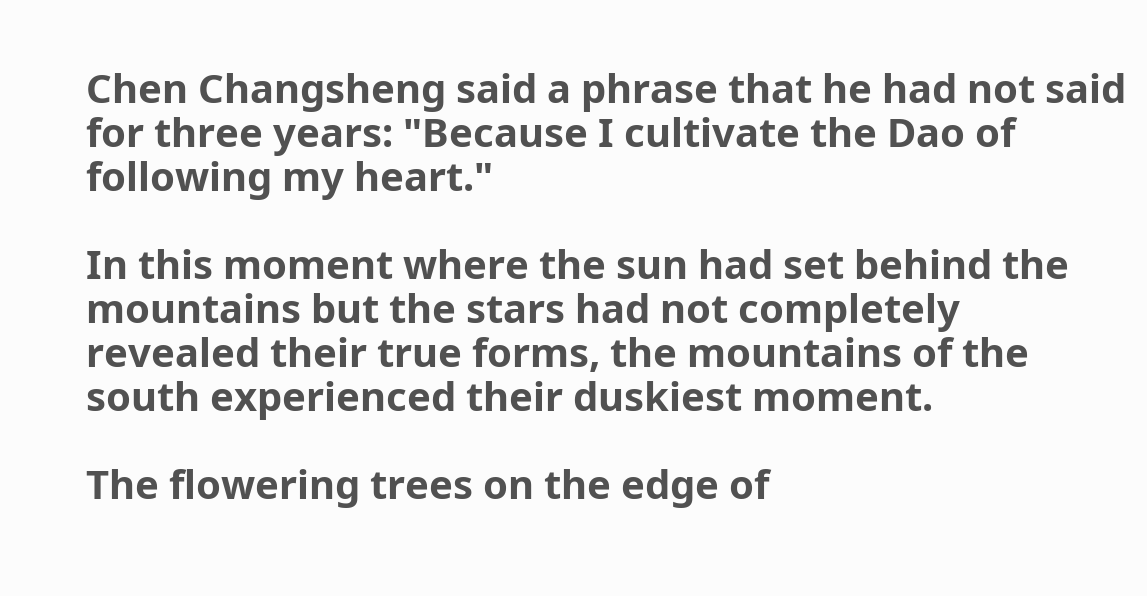Chen Changsheng said a phrase that he had not said for three years: "Because I cultivate the Dao of following my heart."

In this moment where the sun had set behind the mountains but the stars had not completely revealed their true forms, the mountains of the south experienced their duskiest moment.

The flowering trees on the edge of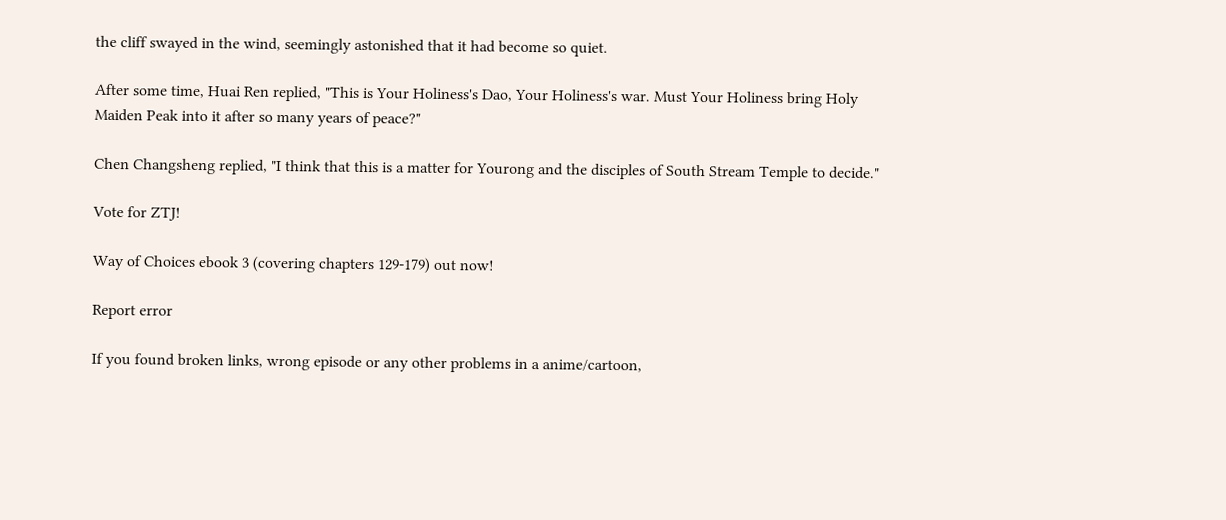the cliff swayed in the wind, seemingly astonished that it had become so quiet.

After some time, Huai Ren replied, "This is Your Holiness's Dao, Your Holiness's war. Must Your Holiness bring Holy Maiden Peak into it after so many years of peace?"

Chen Changsheng replied, "I think that this is a matter for Yourong and the disciples of South Stream Temple to decide."

Vote for ZTJ!

Way of Choices ebook 3 (covering chapters 129-179) out now!

Report error

If you found broken links, wrong episode or any other problems in a anime/cartoon,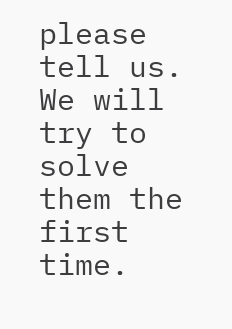please tell us. We will try to solve them the first time.